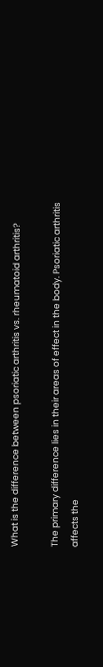What is the difference between psoriatic arthritis vs. rheumatoid arthritis?

The primary difference lies in their areas of effect in the body. Psoriatic arthritis affects the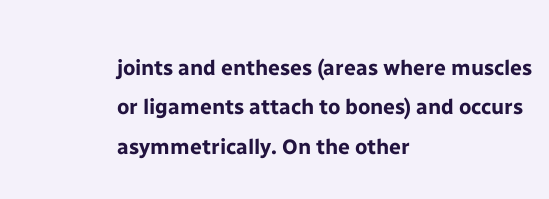joints and entheses (areas where muscles or ligaments attach to bones) and occurs asymmetrically. On the other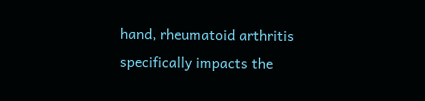hand, rheumatoid arthritis specifically impacts the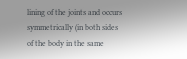lining of the joints and occurs symmetrically (in both sides of the body in the same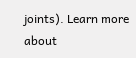joints). Learn more about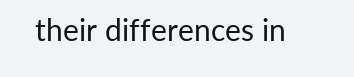their differences in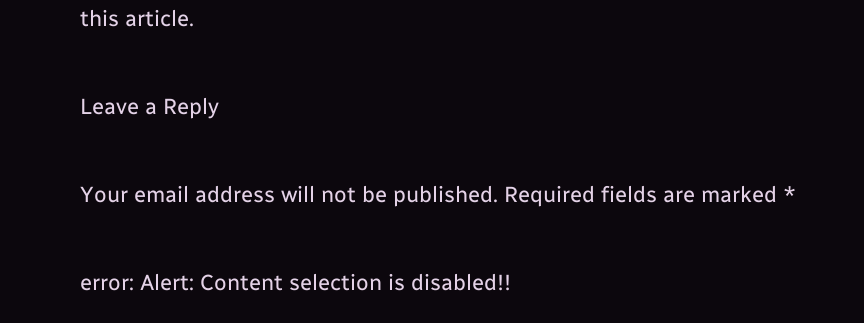this article.

Leave a Reply

Your email address will not be published. Required fields are marked *

error: Alert: Content selection is disabled!!